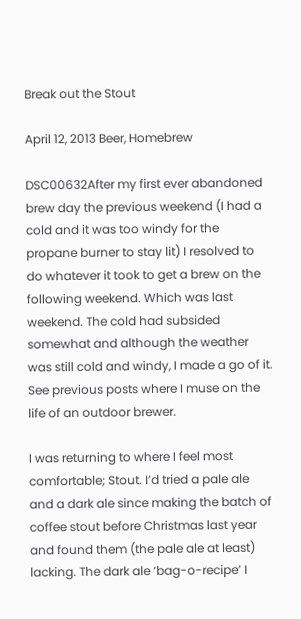Break out the Stout

April 12, 2013 Beer, Homebrew

DSC00632After my first ever abandoned brew day the previous weekend (I had a cold and it was too windy for the propane burner to stay lit) I resolved to do whatever it took to get a brew on the following weekend. Which was last weekend. The cold had subsided somewhat and although the weather was still cold and windy, I made a go of it. See previous posts where I muse on the life of an outdoor brewer.

I was returning to where I feel most comfortable; Stout. I’d tried a pale ale and a dark ale since making the batch of coffee stout before Christmas last year and found them (the pale ale at least) lacking. The dark ale ‘bag-o-recipe’ I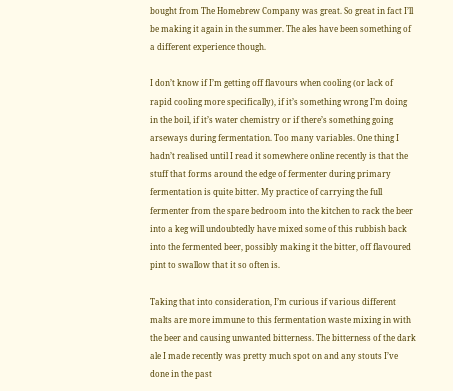bought from The Homebrew Company was great. So great in fact I’ll be making it again in the summer. The ales have been something of a different experience though.

I don’t know if I’m getting off flavours when cooling (or lack of rapid cooling more specifically), if it’s something wrong I’m doing in the boil, if it’s water chemistry or if there’s something going arseways during fermentation. Too many variables. One thing I hadn’t realised until I read it somewhere online recently is that the stuff that forms around the edge of fermenter during primary fermentation is quite bitter. My practice of carrying the full fermenter from the spare bedroom into the kitchen to rack the beer into a keg will undoubtedly have mixed some of this rubbish back into the fermented beer, possibly making it the bitter, off flavoured pint to swallow that it so often is.

Taking that into consideration, I’m curious if various different malts are more immune to this fermentation waste mixing in with the beer and causing unwanted bitterness. The bitterness of the dark ale I made recently was pretty much spot on and any stouts I’ve done in the past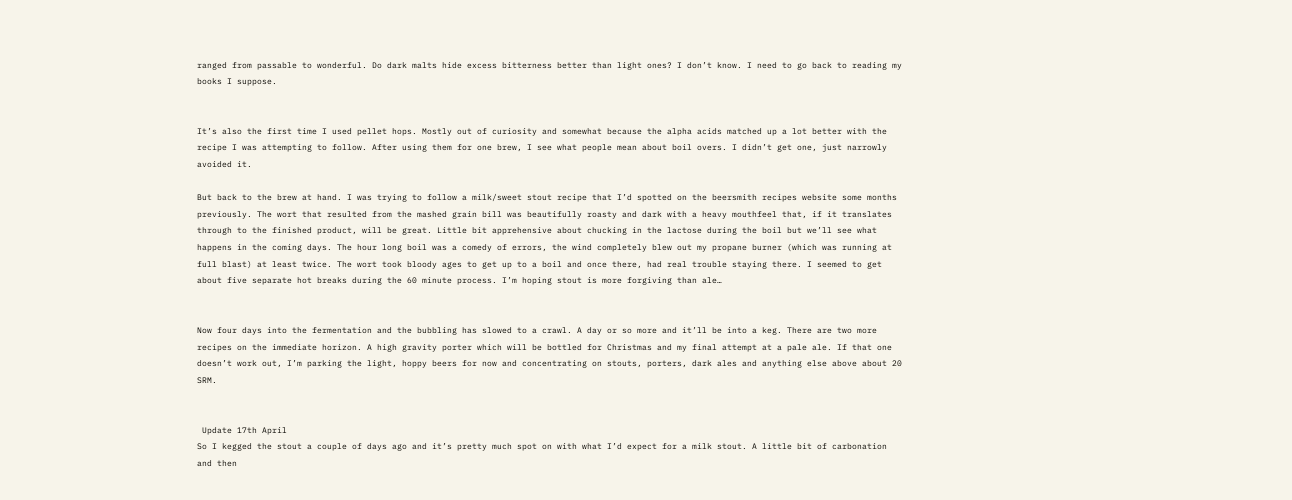ranged from passable to wonderful. Do dark malts hide excess bitterness better than light ones? I don’t know. I need to go back to reading my books I suppose.


It’s also the first time I used pellet hops. Mostly out of curiosity and somewhat because the alpha acids matched up a lot better with the recipe I was attempting to follow. After using them for one brew, I see what people mean about boil overs. I didn’t get one, just narrowly avoided it.

But back to the brew at hand. I was trying to follow a milk/sweet stout recipe that I’d spotted on the beersmith recipes website some months previously. The wort that resulted from the mashed grain bill was beautifully roasty and dark with a heavy mouthfeel that, if it translates through to the finished product, will be great. Little bit apprehensive about chucking in the lactose during the boil but we’ll see what happens in the coming days. The hour long boil was a comedy of errors, the wind completely blew out my propane burner (which was running at full blast) at least twice. The wort took bloody ages to get up to a boil and once there, had real trouble staying there. I seemed to get about five separate hot breaks during the 60 minute process. I’m hoping stout is more forgiving than ale…


Now four days into the fermentation and the bubbling has slowed to a crawl. A day or so more and it’ll be into a keg. There are two more recipes on the immediate horizon. A high gravity porter which will be bottled for Christmas and my final attempt at a pale ale. If that one doesn’t work out, I’m parking the light, hoppy beers for now and concentrating on stouts, porters, dark ales and anything else above about 20 SRM.


 Update 17th April
So I kegged the stout a couple of days ago and it’s pretty much spot on with what I’d expect for a milk stout. A little bit of carbonation and then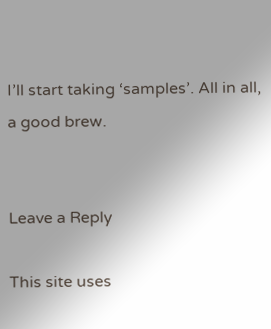I’ll start taking ‘samples’. All in all, a good brew.


Leave a Reply

This site uses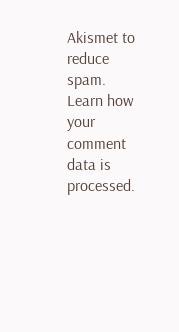Akismet to reduce spam. Learn how your comment data is processed.